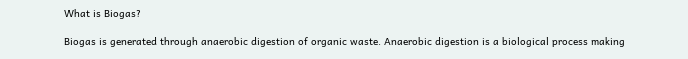What is Biogas?

Biogas is generated through anaerobic digestion of organic waste. Anaerobic digestion is a biological process making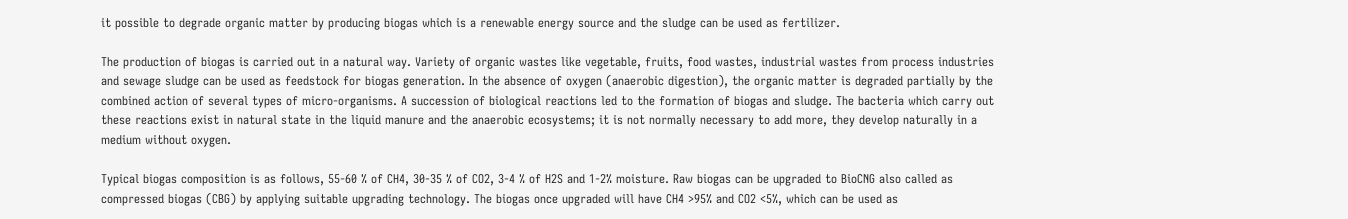it possible to degrade organic matter by producing biogas which is a renewable energy source and the sludge can be used as fertilizer.

The production of biogas is carried out in a natural way. Variety of organic wastes like vegetable, fruits, food wastes, industrial wastes from process industries and sewage sludge can be used as feedstock for biogas generation. In the absence of oxygen (anaerobic digestion), the organic matter is degraded partially by the combined action of several types of micro-organisms. A succession of biological reactions led to the formation of biogas and sludge. The bacteria which carry out these reactions exist in natural state in the liquid manure and the anaerobic ecosystems; it is not normally necessary to add more, they develop naturally in a medium without oxygen.

Typical biogas composition is as follows, 55-60 % of CH4, 30-35 % of CO2, 3-4 % of H2S and 1-2% moisture. Raw biogas can be upgraded to BioCNG also called as compressed biogas (CBG) by applying suitable upgrading technology. The biogas once upgraded will have CH4 >95% and CO2 <5%, which can be used as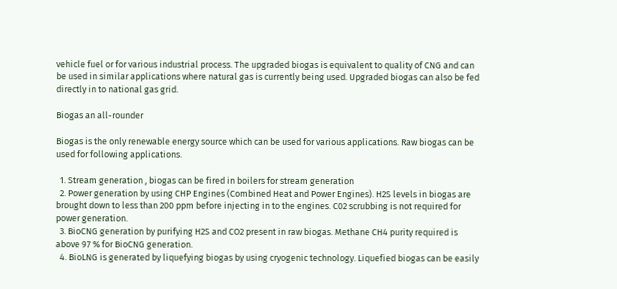vehicle fuel or for various industrial process. The upgraded biogas is equivalent to quality of CNG and can be used in similar applications where natural gas is currently being used. Upgraded biogas can also be fed directly in to national gas grid.

Biogas an all-rounder

Biogas is the only renewable energy source which can be used for various applications. Raw biogas can be used for following applications.

  1. Stream generation , biogas can be fired in boilers for stream generation
  2. Power generation by using CHP Engines (Combined Heat and Power Engines). H2S levels in biogas are brought down to less than 200 ppm before injecting in to the engines. C02 scrubbing is not required for power generation.
  3. BioCNG generation by purifying H2S and CO2 present in raw biogas. Methane CH4 purity required is above 97 % for BioCNG generation.
  4. BioLNG is generated by liquefying biogas by using cryogenic technology. Liquefied biogas can be easily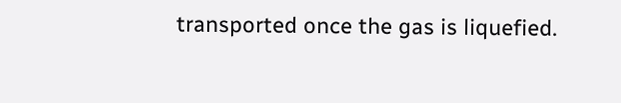transported once the gas is liquefied.